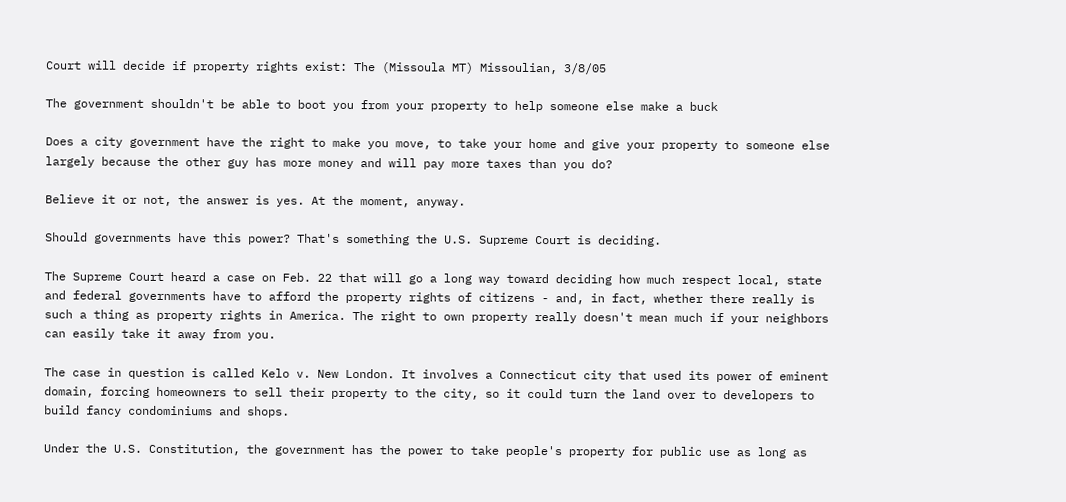Court will decide if property rights exist: The (Missoula MT) Missoulian, 3/8/05

The government shouldn't be able to boot you from your property to help someone else make a buck

Does a city government have the right to make you move, to take your home and give your property to someone else largely because the other guy has more money and will pay more taxes than you do?

Believe it or not, the answer is yes. At the moment, anyway.

Should governments have this power? That's something the U.S. Supreme Court is deciding.

The Supreme Court heard a case on Feb. 22 that will go a long way toward deciding how much respect local, state and federal governments have to afford the property rights of citizens - and, in fact, whether there really is such a thing as property rights in America. The right to own property really doesn't mean much if your neighbors can easily take it away from you.

The case in question is called Kelo v. New London. It involves a Connecticut city that used its power of eminent domain, forcing homeowners to sell their property to the city, so it could turn the land over to developers to build fancy condominiums and shops.

Under the U.S. Constitution, the government has the power to take people's property for public use as long as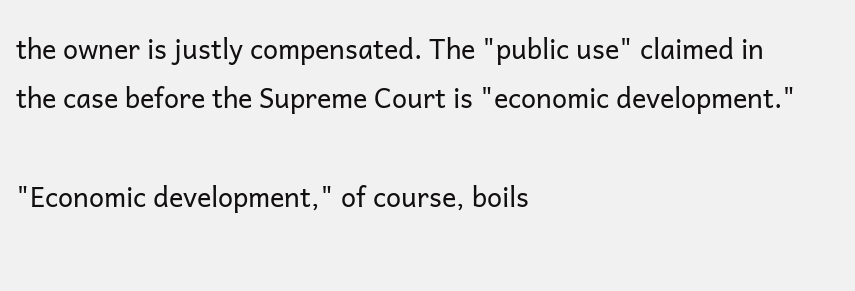the owner is justly compensated. The "public use" claimed in the case before the Supreme Court is "economic development."

"Economic development," of course, boils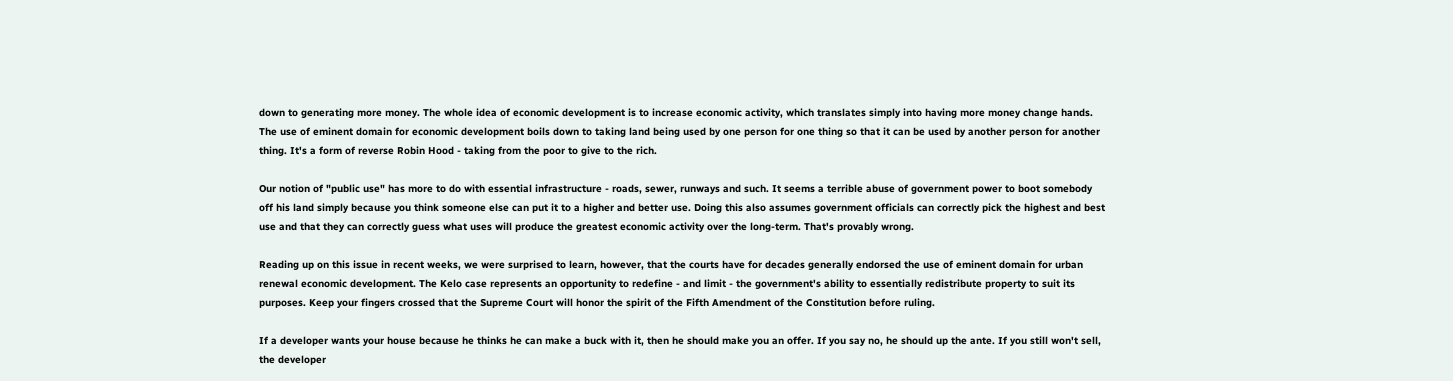down to generating more money. The whole idea of economic development is to increase economic activity, which translates simply into having more money change hands. The use of eminent domain for economic development boils down to taking land being used by one person for one thing so that it can be used by another person for another thing. It's a form of reverse Robin Hood - taking from the poor to give to the rich.

Our notion of "public use" has more to do with essential infrastructure - roads, sewer, runways and such. It seems a terrible abuse of government power to boot somebody off his land simply because you think someone else can put it to a higher and better use. Doing this also assumes government officials can correctly pick the highest and best use and that they can correctly guess what uses will produce the greatest economic activity over the long-term. That's provably wrong.

Reading up on this issue in recent weeks, we were surprised to learn, however, that the courts have for decades generally endorsed the use of eminent domain for urban renewal economic development. The Kelo case represents an opportunity to redefine - and limit - the government's ability to essentially redistribute property to suit its purposes. Keep your fingers crossed that the Supreme Court will honor the spirit of the Fifth Amendment of the Constitution before ruling.

If a developer wants your house because he thinks he can make a buck with it, then he should make you an offer. If you say no, he should up the ante. If you still won't sell, the developer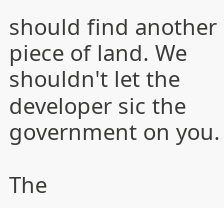should find another piece of land. We shouldn't let the developer sic the government on you.

The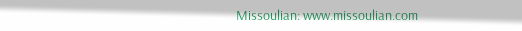Missoulian: www.missoulian.com